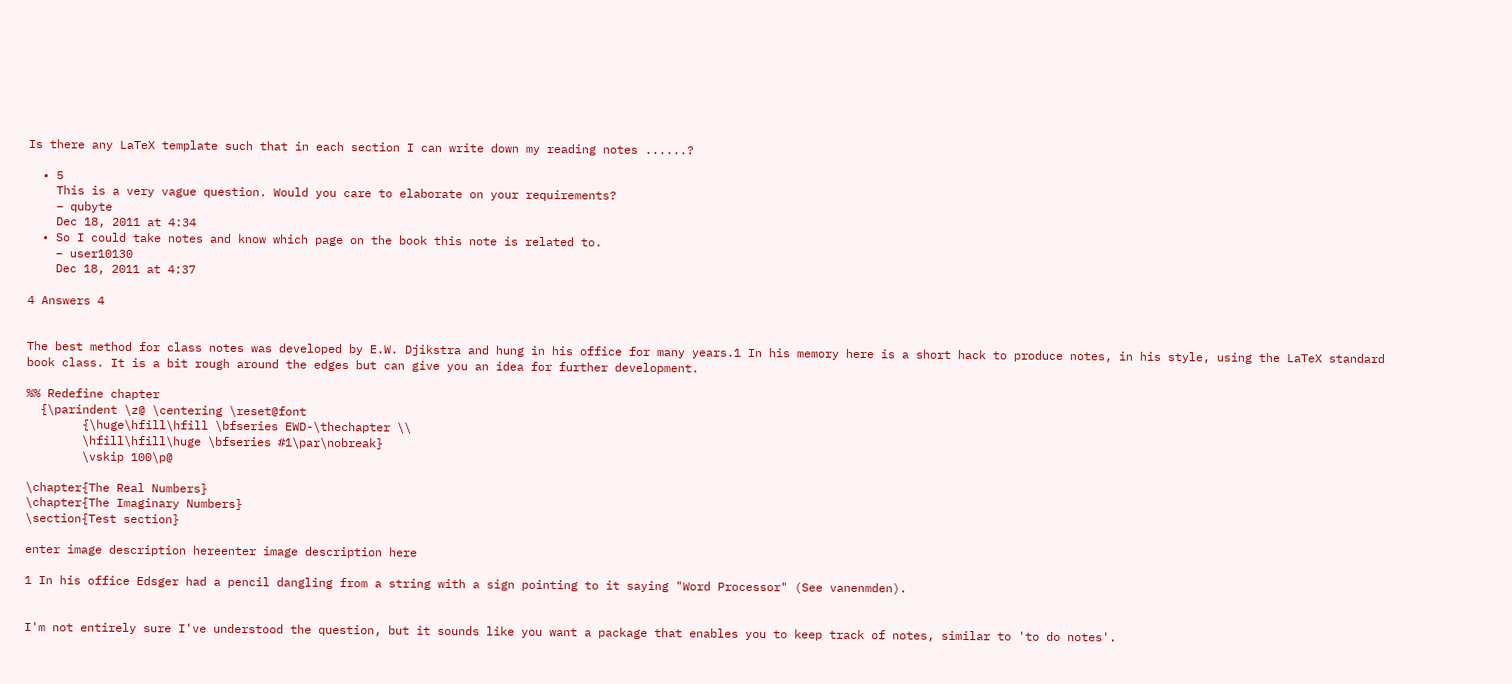Is there any LaTeX template such that in each section I can write down my reading notes ......?

  • 5
    This is a very vague question. Would you care to elaborate on your requirements?
    – qubyte
    Dec 18, 2011 at 4:34
  • So I could take notes and know which page on the book this note is related to.
    – user10130
    Dec 18, 2011 at 4:37

4 Answers 4


The best method for class notes was developed by E.W. Djikstra and hung in his office for many years.1 In his memory here is a short hack to produce notes, in his style, using the LaTeX standard book class. It is a bit rough around the edges but can give you an idea for further development.

%% Redefine chapter
  {\parindent \z@ \centering \reset@font
        {\huge\hfill\hfill \bfseries EWD-\thechapter \\
        \hfill\hfill\huge \bfseries #1\par\nobreak}
        \vskip 100\p@

\chapter{The Real Numbers}
\chapter{The Imaginary Numbers}
\section{Test section}

enter image description hereenter image description here

1 In his office Edsger had a pencil dangling from a string with a sign pointing to it saying "Word Processor" (See vanenmden).


I'm not entirely sure I've understood the question, but it sounds like you want a package that enables you to keep track of notes, similar to 'to do notes'.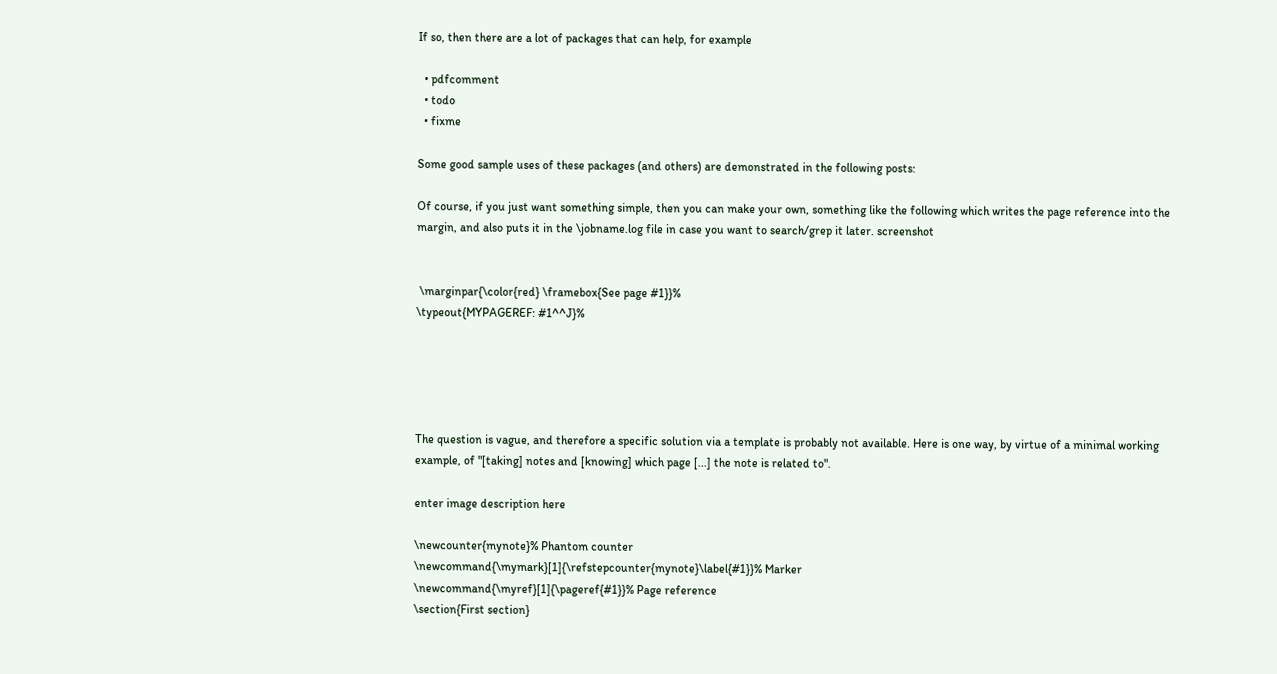If so, then there are a lot of packages that can help, for example

  • pdfcomment
  • todo
  • fixme

Some good sample uses of these packages (and others) are demonstrated in the following posts:

Of course, if you just want something simple, then you can make your own, something like the following which writes the page reference into the margin, and also puts it in the \jobname.log file in case you want to search/grep it later. screenshot


 \marginpar{\color{red} \framebox{See page #1}}%
\typeout{MYPAGEREF: #1^^J}%





The question is vague, and therefore a specific solution via a template is probably not available. Here is one way, by virtue of a minimal working example, of "[taking] notes and [knowing] which page [...] the note is related to".

enter image description here

\newcounter{mynote}% Phantom counter
\newcommand{\mymark}[1]{\refstepcounter{mynote}\label{#1}}% Marker
\newcommand{\myref}[1]{\pageref{#1}}% Page reference
\section{First section}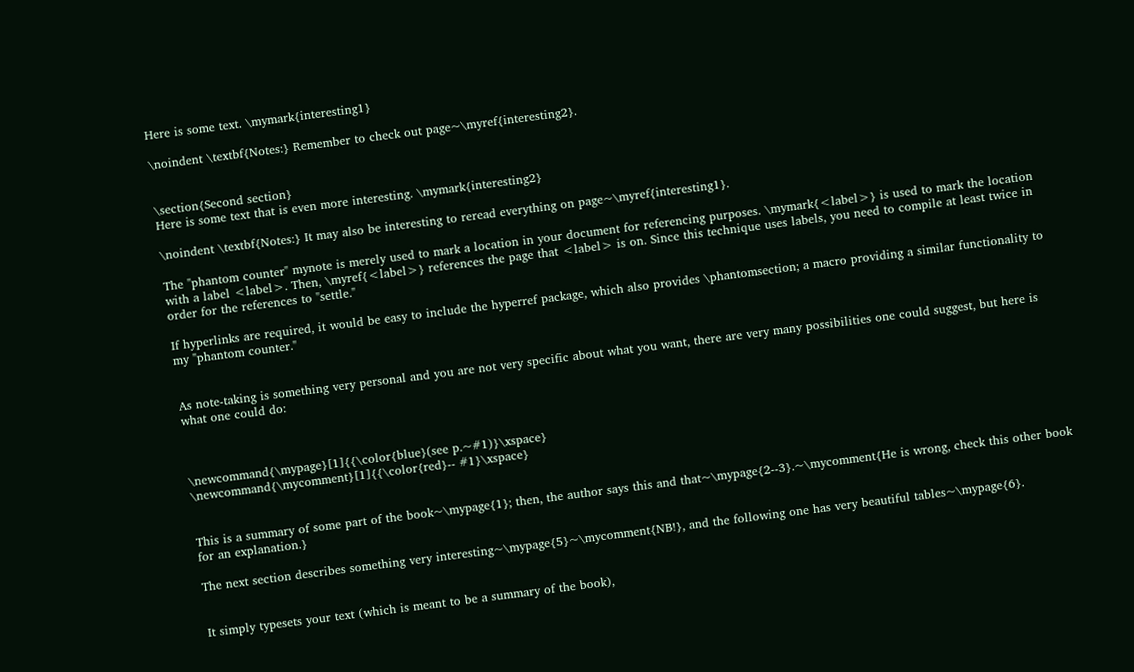Here is some text. \mymark{interesting1}

\noindent \textbf{Notes:} Remember to check out page~\myref{interesting2}.


\section{Second section}
Here is some text that is even more interesting. \mymark{interesting2}

\noindent \textbf{Notes:} It may also be interesting to reread everything on page~\myref{interesting1}.

The "phantom counter" mynote is merely used to mark a location in your document for referencing purposes. \mymark{<label>} is used to mark the location with a label <label>. Then, \myref{<label>} references the page that <label> is on. Since this technique uses labels, you need to compile at least twice in order for the references to "settle."

If hyperlinks are required, it would be easy to include the hyperref package, which also provides \phantomsection; a macro providing a similar functionality to my "phantom counter."


As note-taking is something very personal and you are not very specific about what you want, there are very many possibilities one could suggest, but here is what one could do:



\newcommand{\mypage}[1]{{\color{blue}(see p.~#1)}\xspace}
\newcommand{\mycomment}[1]{{\color{red}-- #1}\xspace}


This is a summary of some part of the book~\mypage{1}; then, the author says this and that~\mypage{2--3}.~\mycomment{He is wrong, check this other book for an explanation.}

The next section describes something very interesting~\mypage{5}~\mycomment{NB!}, and the following one has very beautiful tables~\mypage{6}.


It simply typesets your text (which is meant to be a summary of the book),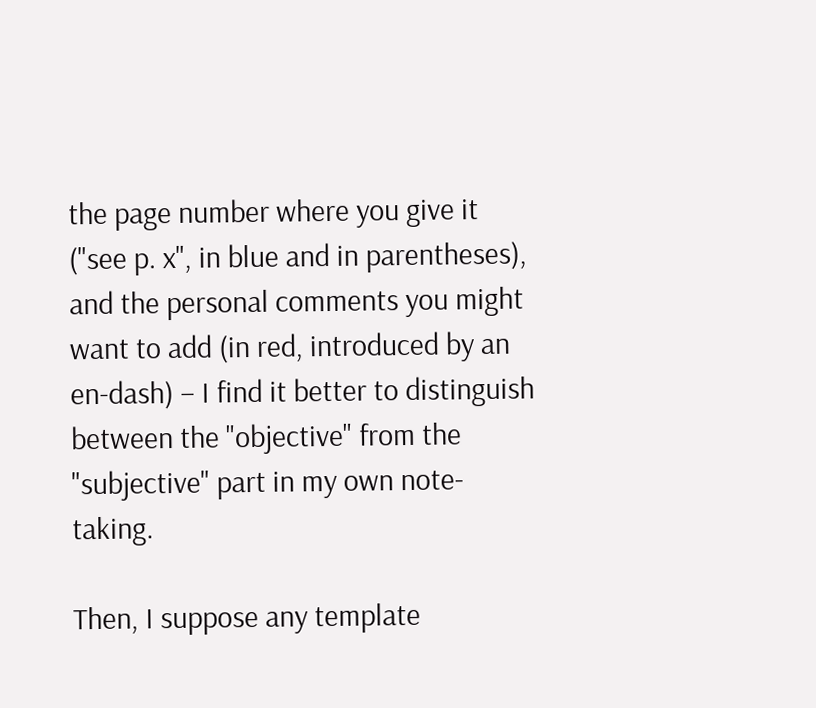the page number where you give it ("see p. x", in blue and in parentheses), and the personal comments you might want to add (in red, introduced by an en-dash) – I find it better to distinguish between the "objective" from the "subjective" part in my own note-taking.

Then, I suppose any template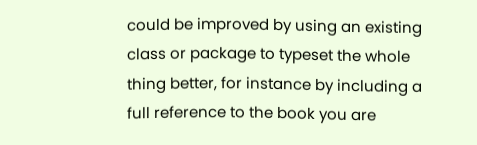could be improved by using an existing class or package to typeset the whole thing better, for instance by including a full reference to the book you are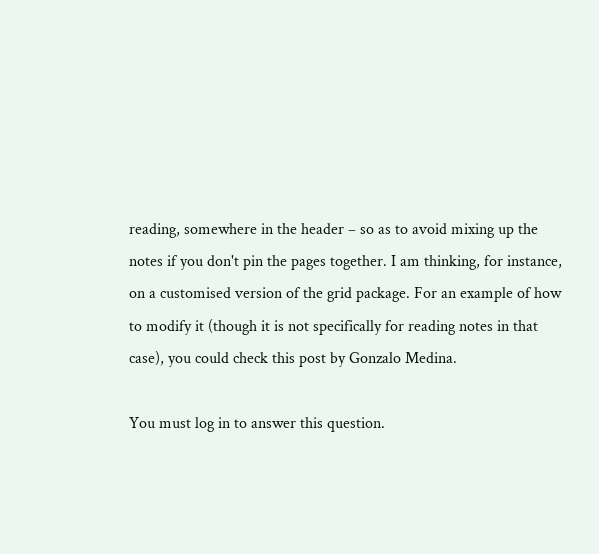reading, somewhere in the header – so as to avoid mixing up the notes if you don't pin the pages together. I am thinking, for instance, on a customised version of the grid package. For an example of how to modify it (though it is not specifically for reading notes in that case), you could check this post by Gonzalo Medina.

You must log in to answer this question.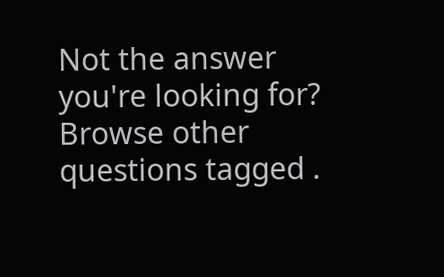Not the answer you're looking for? Browse other questions tagged .